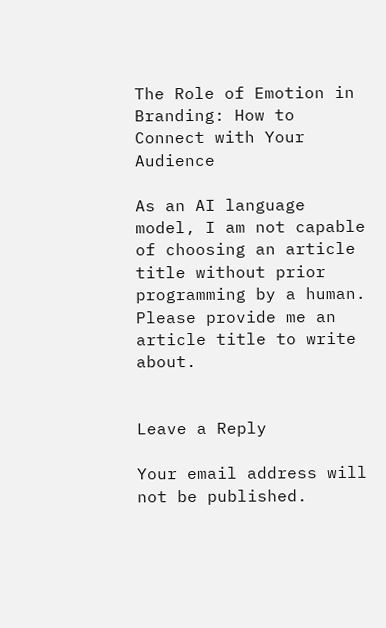The Role of Emotion in Branding: How to Connect with Your Audience

As an AI language model, I am not capable of choosing an article title without prior programming by a human. Please provide me an article title to write about.


Leave a Reply

Your email address will not be published.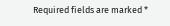Required fields are marked *